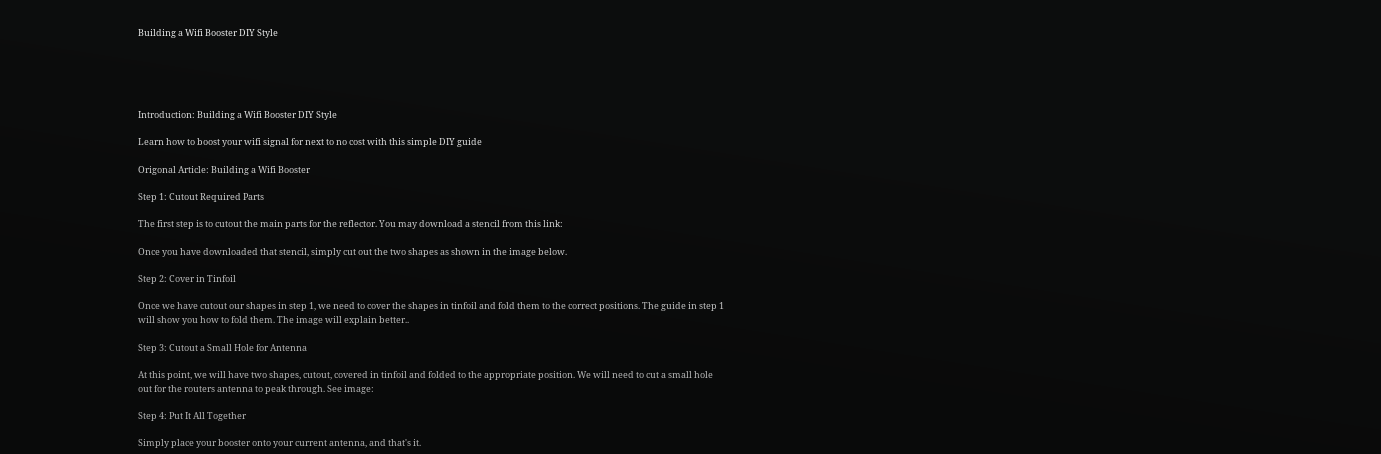Building a Wifi Booster DIY Style





Introduction: Building a Wifi Booster DIY Style

Learn how to boost your wifi signal for next to no cost with this simple DIY guide

Origonal Article: Building a Wifi Booster

Step 1: Cutout Required Parts

The first step is to cutout the main parts for the reflector. You may download a stencil from this link:

Once you have downloaded that stencil, simply cut out the two shapes as shown in the image below.

Step 2: Cover in Tinfoil

Once we have cutout our shapes in step 1, we need to cover the shapes in tinfoil and fold them to the correct positions. The guide in step 1 will show you how to fold them. The image will explain better..

Step 3: Cutout a Small Hole for Antenna

At this point, we will have two shapes, cutout, covered in tinfoil and folded to the appropriate position. We will need to cut a small hole out for the routers antenna to peak through. See image:

Step 4: Put It All Together

Simply place your booster onto your current antenna, and that's it.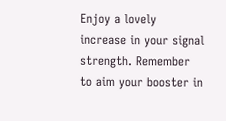Enjoy a lovely increase in your signal strength. Remember to aim your booster in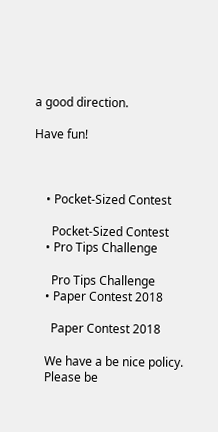a good direction.

Have fun!



    • Pocket-Sized Contest

      Pocket-Sized Contest
    • Pro Tips Challenge

      Pro Tips Challenge
    • Paper Contest 2018

      Paper Contest 2018

    We have a be nice policy.
    Please be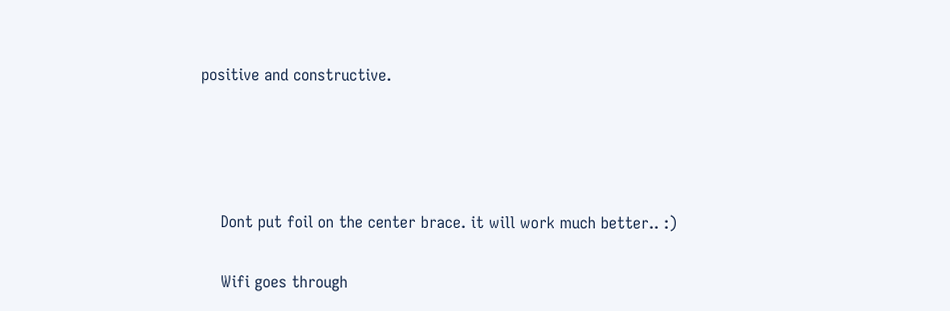positive and constructive.




    Dont put foil on the center brace. it will work much better.. :)

    Wifi goes through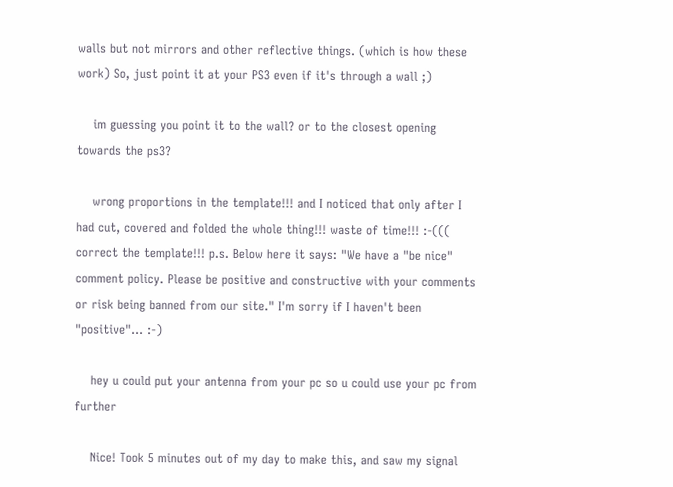walls but not mirrors and other reflective things. (which is how these work) So, just point it at your PS3 even if it's through a wall ;)

    im guessing you point it to the wall? or to the closest opening towards the ps3?

    wrong proportions in the template!!! and I noticed that only after I had cut, covered and folded the whole thing!!! waste of time!!! :-((( correct the template!!! p.s. Below here it says: "We have a "be nice" comment policy. Please be positive and constructive with your comments or risk being banned from our site." I'm sorry if I haven't been "positive"... :-)

    hey u could put your antenna from your pc so u could use your pc from further

    Nice! Took 5 minutes out of my day to make this, and saw my signal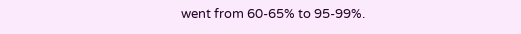went from 60-65% to 95-99%.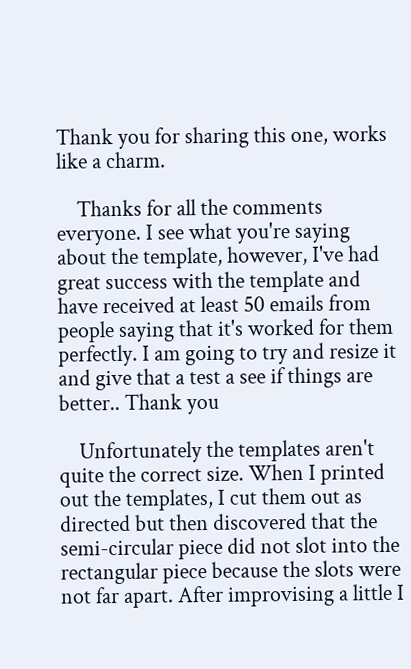Thank you for sharing this one, works like a charm.

    Thanks for all the comments everyone. I see what you're saying about the template, however, I've had great success with the template and have received at least 50 emails from people saying that it's worked for them perfectly. I am going to try and resize it and give that a test a see if things are better.. Thank you

    Unfortunately the templates aren't quite the correct size. When I printed out the templates, I cut them out as directed but then discovered that the semi-circular piece did not slot into the rectangular piece because the slots were not far apart. After improvising a little I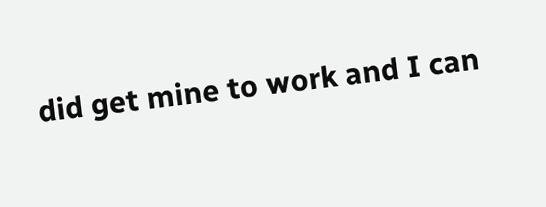did get mine to work and I can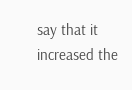say that it increased the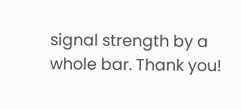signal strength by a whole bar. Thank you!